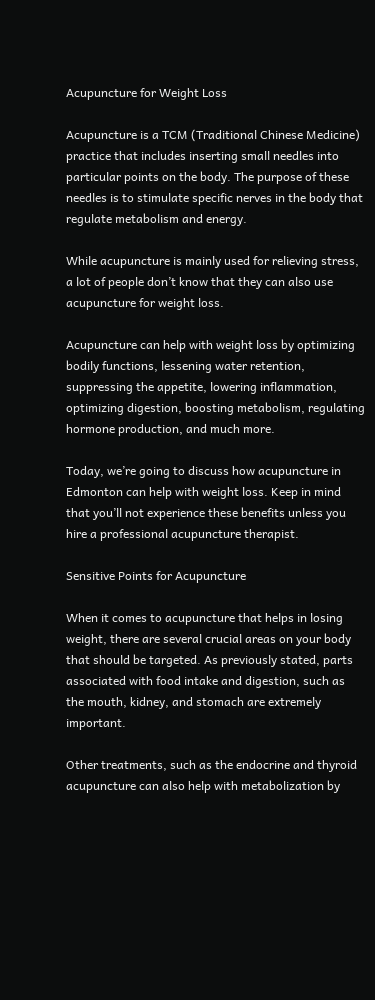Acupuncture for Weight Loss

Acupuncture is a TCM (Traditional Chinese Medicine) practice that includes inserting small needles into particular points on the body. The purpose of these needles is to stimulate specific nerves in the body that regulate metabolism and energy.

While acupuncture is mainly used for relieving stress, a lot of people don’t know that they can also use acupuncture for weight loss.

Acupuncture can help with weight loss by optimizing bodily functions, lessening water retention, suppressing the appetite, lowering inflammation, optimizing digestion, boosting metabolism, regulating hormone production, and much more.

Today, we’re going to discuss how acupuncture in Edmonton can help with weight loss. Keep in mind that you’ll not experience these benefits unless you hire a professional acupuncture therapist.

Sensitive Points for Acupuncture

When it comes to acupuncture that helps in losing weight, there are several crucial areas on your body that should be targeted. As previously stated, parts associated with food intake and digestion, such as the mouth, kidney, and stomach are extremely important.

Other treatments, such as the endocrine and thyroid acupuncture can also help with metabolization by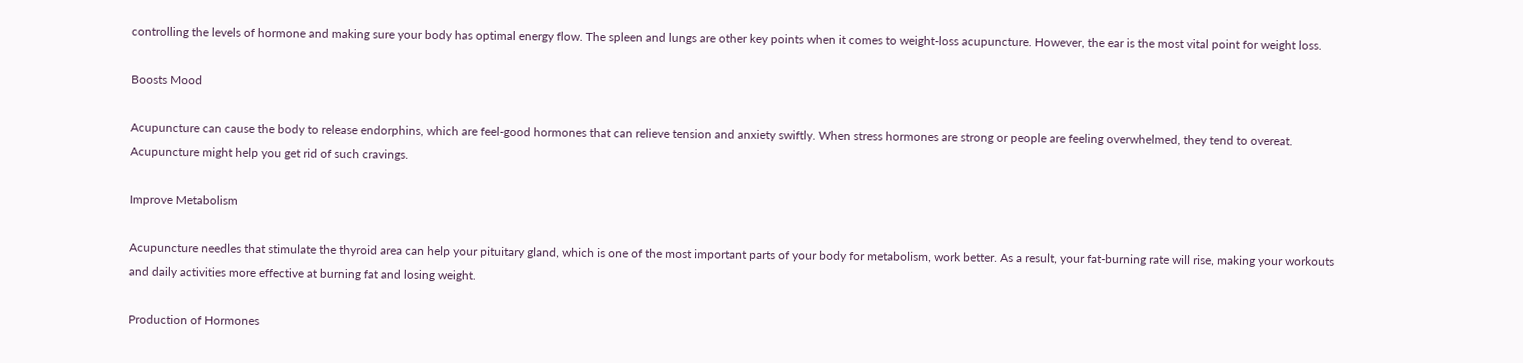controlling the levels of hormone and making sure your body has optimal energy flow. The spleen and lungs are other key points when it comes to weight-loss acupuncture. However, the ear is the most vital point for weight loss.

Boosts Mood

Acupuncture can cause the body to release endorphins, which are feel-good hormones that can relieve tension and anxiety swiftly. When stress hormones are strong or people are feeling overwhelmed, they tend to overeat. Acupuncture might help you get rid of such cravings.

Improve Metabolism

Acupuncture needles that stimulate the thyroid area can help your pituitary gland, which is one of the most important parts of your body for metabolism, work better. As a result, your fat-burning rate will rise, making your workouts and daily activities more effective at burning fat and losing weight.

Production of Hormones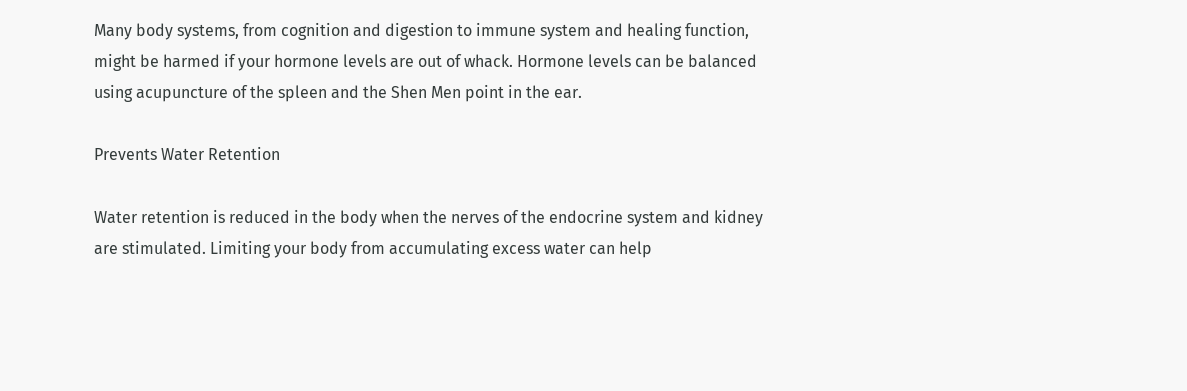Many body systems, from cognition and digestion to immune system and healing function, might be harmed if your hormone levels are out of whack. Hormone levels can be balanced using acupuncture of the spleen and the Shen Men point in the ear.

Prevents Water Retention

Water retention is reduced in the body when the nerves of the endocrine system and kidney are stimulated. Limiting your body from accumulating excess water can help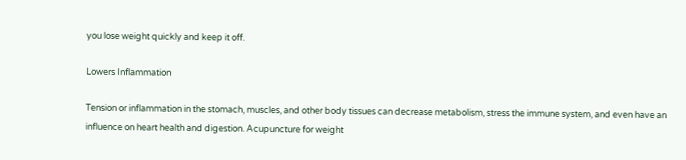you lose weight quickly and keep it off.

Lowers Inflammation

Tension or inflammation in the stomach, muscles, and other body tissues can decrease metabolism, stress the immune system, and even have an influence on heart health and digestion. Acupuncture for weight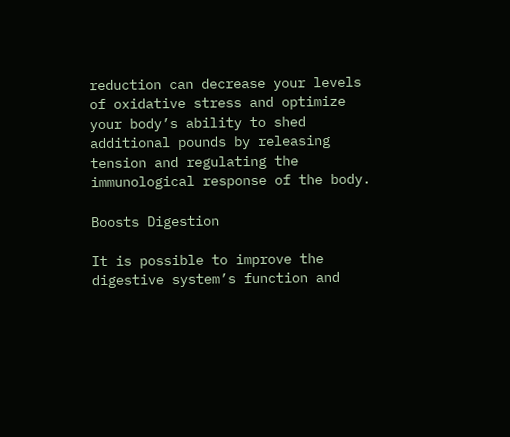reduction can decrease your levels of oxidative stress and optimize your body’s ability to shed additional pounds by releasing tension and regulating the immunological response of the body.

Boosts Digestion

It is possible to improve the digestive system’s function and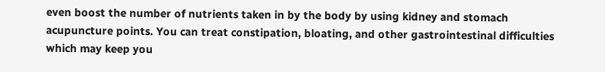even boost the number of nutrients taken in by the body by using kidney and stomach acupuncture points. You can treat constipation, bloating, and other gastrointestinal difficulties which may keep you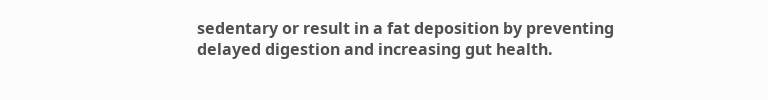sedentary or result in a fat deposition by preventing delayed digestion and increasing gut health.